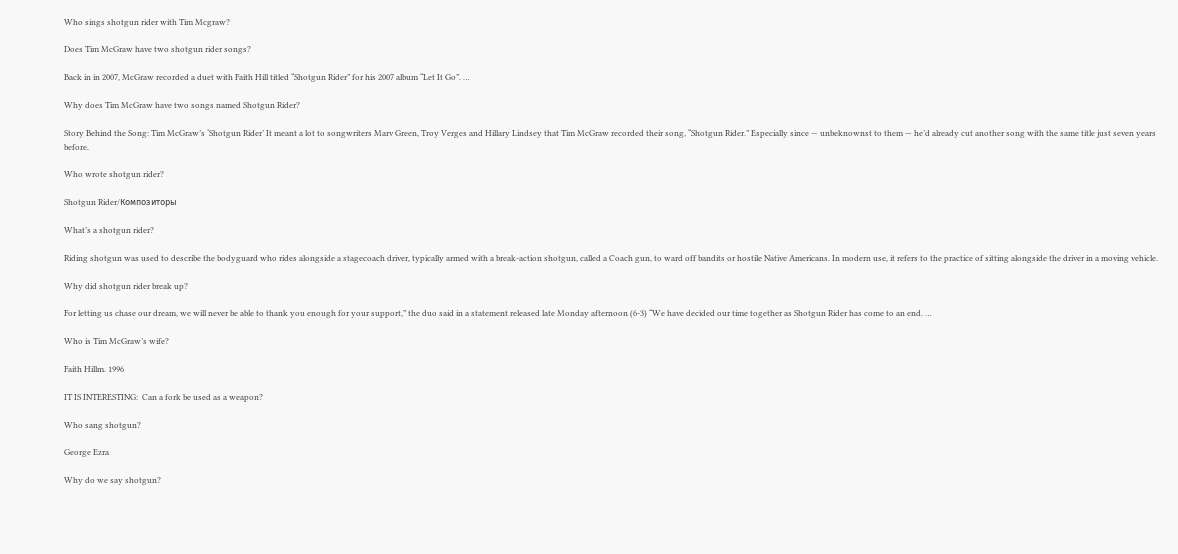Who sings shotgun rider with Tim Mcgraw?

Does Tim McGraw have two shotgun rider songs?

Back in in 2007, McGraw recorded a duet with Faith Hill titled “Shotgun Rider” for his 2007 album “Let It Go”. …

Why does Tim McGraw have two songs named Shotgun Rider?

Story Behind the Song: Tim McGraw’s ‘Shotgun Rider’ It meant a lot to songwriters Marv Green, Troy Verges and Hillary Lindsey that Tim McGraw recorded their song, “Shotgun Rider.” Especially since — unbeknownst to them — he’d already cut another song with the same title just seven years before.

Who wrote shotgun rider?

Shotgun Rider/Композиторы

What’s a shotgun rider?

Riding shotgun was used to describe the bodyguard who rides alongside a stagecoach driver, typically armed with a break-action shotgun, called a Coach gun, to ward off bandits or hostile Native Americans. In modern use, it refers to the practice of sitting alongside the driver in a moving vehicle.

Why did shotgun rider break up?

For letting us chase our dream, we will never be able to thank you enough for your support,” the duo said in a statement released late Monday afternoon (6-3) “We have decided our time together as Shotgun Rider has come to an end. …

Who is Tim McGraw’s wife?

Faith Hillm. 1996

IT IS INTERESTING:  Can a fork be used as a weapon?

Who sang shotgun?

George Ezra

Why do we say shotgun?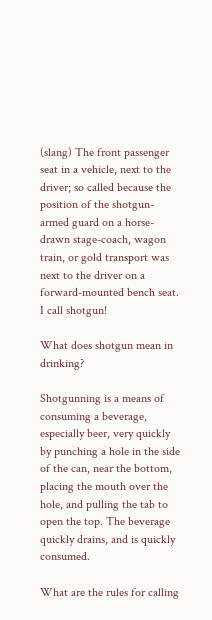(slang) The front passenger seat in a vehicle, next to the driver; so called because the position of the shotgun-armed guard on a horse-drawn stage-coach, wagon train, or gold transport was next to the driver on a forward-mounted bench seat. I call shotgun!

What does shotgun mean in drinking?

Shotgunning is a means of consuming a beverage, especially beer, very quickly by punching a hole in the side of the can, near the bottom, placing the mouth over the hole, and pulling the tab to open the top. The beverage quickly drains, and is quickly consumed.

What are the rules for calling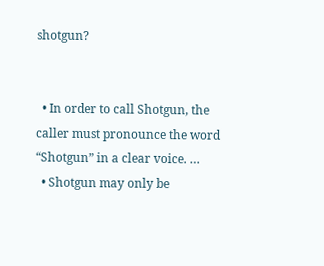shotgun?


  • In order to call Shotgun, the caller must pronounce the word “Shotgun” in a clear voice. …
  • Shotgun may only be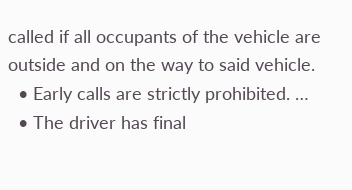called if all occupants of the vehicle are outside and on the way to said vehicle.
  • Early calls are strictly prohibited. …
  • The driver has final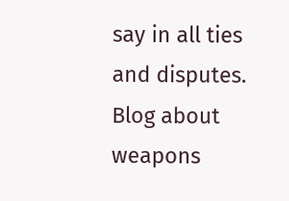say in all ties and disputes.
Blog about weapons